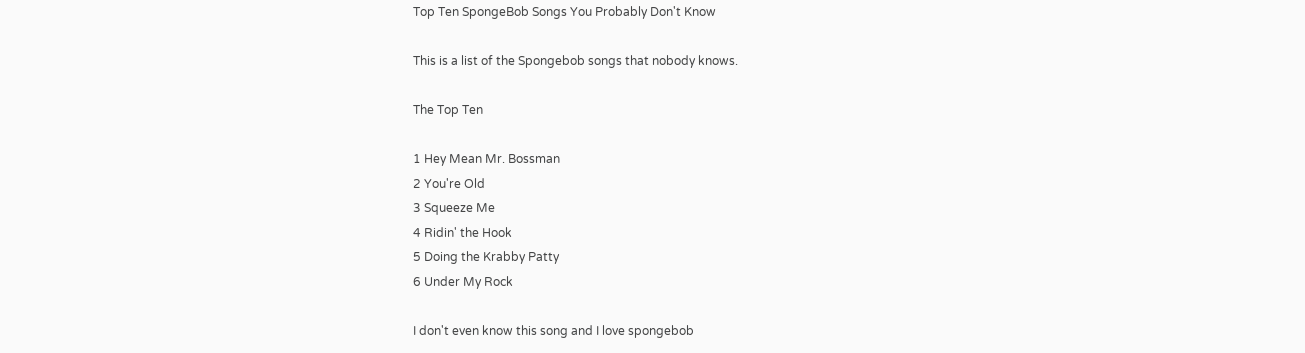Top Ten SpongeBob Songs You Probably Don't Know

This is a list of the Spongebob songs that nobody knows.

The Top Ten

1 Hey Mean Mr. Bossman
2 You're Old
3 Squeeze Me
4 Ridin' the Hook
5 Doing the Krabby Patty
6 Under My Rock

I don't even know this song and I love spongebob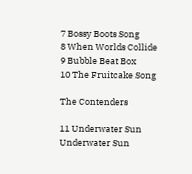7 Bossy Boots Song
8 When Worlds Collide
9 Bubble Beat Box
10 The Fruitcake Song

The Contenders

11 Underwater Sun Underwater Sun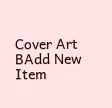Cover Art
BAdd New Item